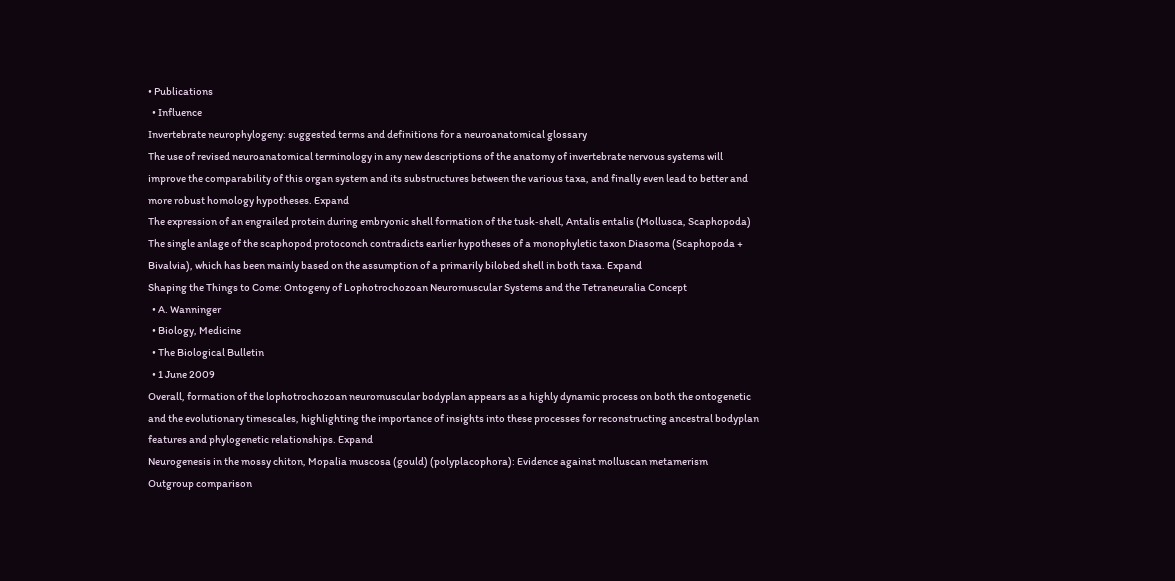• Publications
  • Influence
Invertebrate neurophylogeny: suggested terms and definitions for a neuroanatomical glossary
The use of revised neuroanatomical terminology in any new descriptions of the anatomy of invertebrate nervous systems will improve the comparability of this organ system and its substructures between the various taxa, and finally even lead to better and more robust homology hypotheses. Expand
The expression of an engrailed protein during embryonic shell formation of the tusk‐shell, Antalis entalis (Mollusca, Scaphopoda)
The single anlage of the scaphopod protoconch contradicts earlier hypotheses of a monophyletic taxon Diasoma (Scaphopoda + Bivalvia), which has been mainly based on the assumption of a primarily bilobed shell in both taxa. Expand
Shaping the Things to Come: Ontogeny of Lophotrochozoan Neuromuscular Systems and the Tetraneuralia Concept
  • A. Wanninger
  • Biology, Medicine
  • The Biological Bulletin
  • 1 June 2009
Overall, formation of the lophotrochozoan neuromuscular bodyplan appears as a highly dynamic process on both the ontogenetic and the evolutionary timescales, highlighting the importance of insights into these processes for reconstructing ancestral bodyplan features and phylogenetic relationships. Expand
Neurogenesis in the mossy chiton, Mopalia muscosa (gould) (polyplacophora): Evidence against molluscan metamerism
Outgroup comparison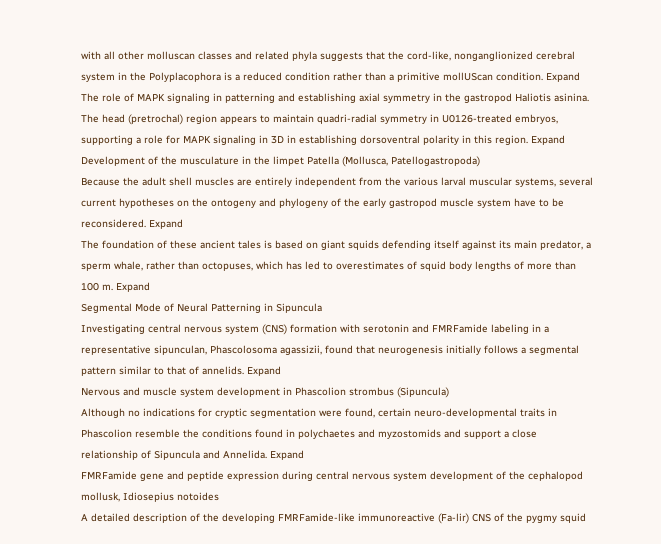with all other molluscan classes and related phyla suggests that the cord‐like, nonganglionized cerebral system in the Polyplacophora is a reduced condition rather than a primitive mollUScan condition. Expand
The role of MAPK signaling in patterning and establishing axial symmetry in the gastropod Haliotis asinina.
The head (pretrochal) region appears to maintain quadri-radial symmetry in U0126-treated embryos, supporting a role for MAPK signaling in 3D in establishing dorsoventral polarity in this region. Expand
Development of the musculature in the limpet Patella (Mollusca, Patellogastropoda)
Because the adult shell muscles are entirely independent from the various larval muscular systems, several current hypotheses on the ontogeny and phylogeny of the early gastropod muscle system have to be reconsidered. Expand
The foundation of these ancient tales is based on giant squids defending itself against its main predator, a sperm whale, rather than octopuses, which has led to overestimates of squid body lengths of more than 100 m. Expand
Segmental Mode of Neural Patterning in Sipuncula
Investigating central nervous system (CNS) formation with serotonin and FMRFamide labeling in a representative sipunculan, Phascolosoma agassizii, found that neurogenesis initially follows a segmental pattern similar to that of annelids. Expand
Nervous and muscle system development in Phascolion strombus (Sipuncula)
Although no indications for cryptic segmentation were found, certain neuro-developmental traits in Phascolion resemble the conditions found in polychaetes and myzostomids and support a close relationship of Sipuncula and Annelida. Expand
FMRFamide gene and peptide expression during central nervous system development of the cephalopod mollusk, Idiosepius notoides
A detailed description of the developing FMRFamide‐like immunoreactive (Fa‐lir) CNS of the pygmy squid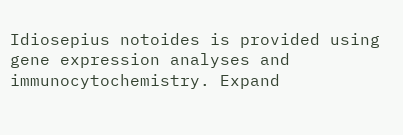Idiosepius notoides is provided using gene expression analyses and immunocytochemistry. Expand